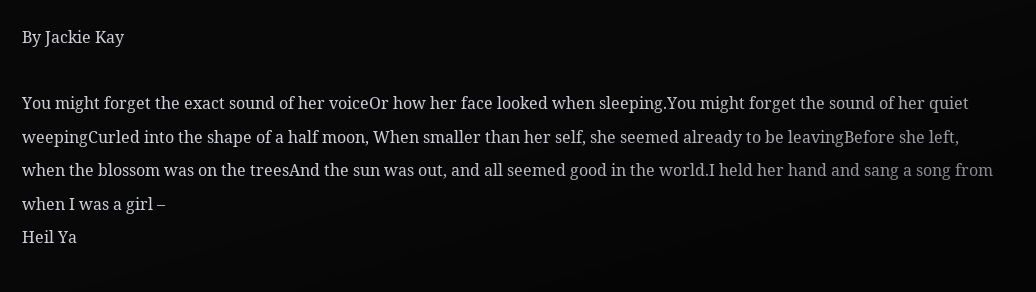By Jackie Kay

You might forget the exact sound of her voiceOr how her face looked when sleeping.You might forget the sound of her quiet weepingCurled into the shape of a half moon, When smaller than her self, she seemed already to be leavingBefore she left, when the blossom was on the treesAnd the sun was out, and all seemed good in the world.I held her hand and sang a song from when I was a girl –
Heil Ya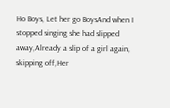Ho Boys, Let her go BoysAnd when I stopped singing she had slipped away,Already a slip of a girl again, skipping off,Her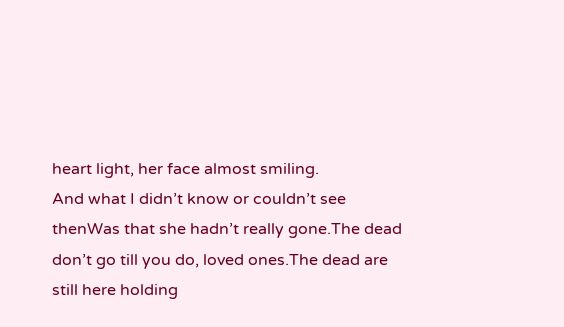heart light, her face almost smiling.
And what I didn’t know or couldn’t see thenWas that she hadn’t really gone.The dead don’t go till you do, loved ones.The dead are still here holding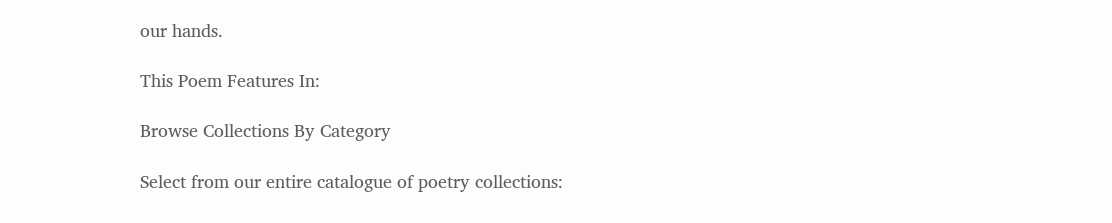our hands.

This Poem Features In:

Browse Collections By Category

Select from our entire catalogue of poetry collections: